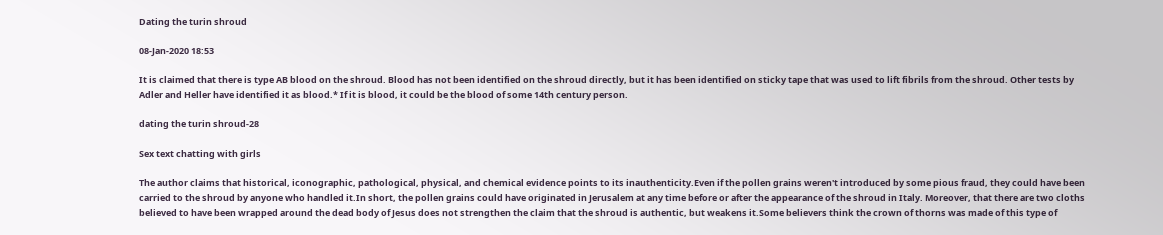Dating the turin shroud

08-Jan-2020 18:53

It is claimed that there is type AB blood on the shroud. Blood has not been identified on the shroud directly, but it has been identified on sticky tape that was used to lift fibrils from the shroud. Other tests by Adler and Heller have identified it as blood.* If it is blood, it could be the blood of some 14th century person.

dating the turin shroud-28

Sex text chatting with girls

The author claims that historical, iconographic, pathological, physical, and chemical evidence points to its inauthenticity.Even if the pollen grains weren't introduced by some pious fraud, they could have been carried to the shroud by anyone who handled it.In short, the pollen grains could have originated in Jerusalem at any time before or after the appearance of the shroud in Italy. Moreover, that there are two cloths believed to have been wrapped around the dead body of Jesus does not strengthen the claim that the shroud is authentic, but weakens it.Some believers think the crown of thorns was made of this type of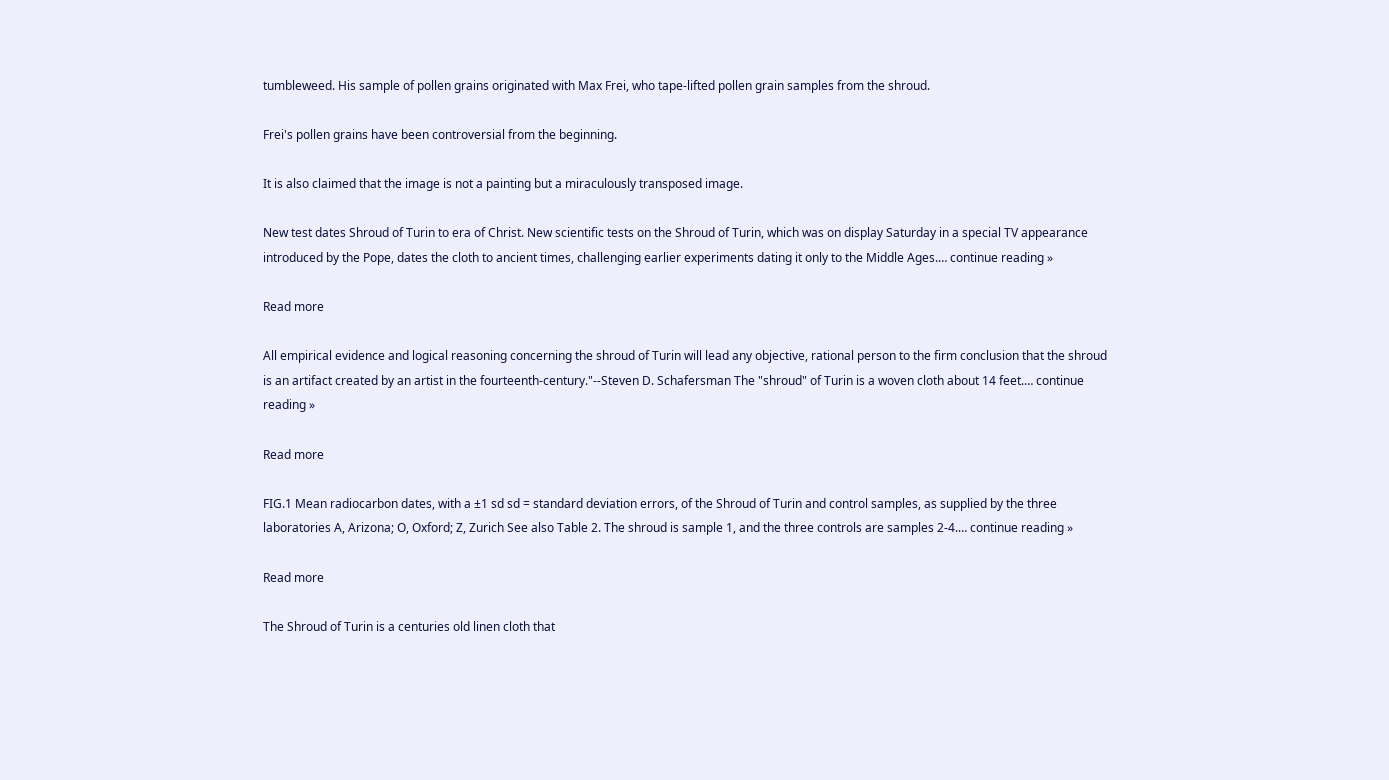tumbleweed. His sample of pollen grains originated with Max Frei, who tape-lifted pollen grain samples from the shroud.

Frei's pollen grains have been controversial from the beginning.

It is also claimed that the image is not a painting but a miraculously transposed image.

New test dates Shroud of Turin to era of Christ. New scientific tests on the Shroud of Turin, which was on display Saturday in a special TV appearance introduced by the Pope, dates the cloth to ancient times, challenging earlier experiments dating it only to the Middle Ages.… continue reading »

Read more

All empirical evidence and logical reasoning concerning the shroud of Turin will lead any objective, rational person to the firm conclusion that the shroud is an artifact created by an artist in the fourteenth-century."--Steven D. Schafersman The "shroud" of Turin is a woven cloth about 14 feet.… continue reading »

Read more

FIG.1 Mean radiocarbon dates, with a ±1 sd sd = standard deviation errors, of the Shroud of Turin and control samples, as supplied by the three laboratories A, Arizona; O, Oxford; Z, Zurich See also Table 2. The shroud is sample 1, and the three controls are samples 2-4.… continue reading »

Read more

The Shroud of Turin is a centuries old linen cloth that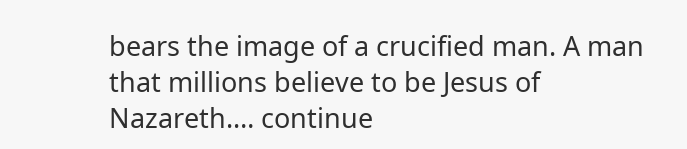bears the image of a crucified man. A man that millions believe to be Jesus of Nazareth.… continue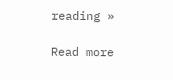reading »

Read more